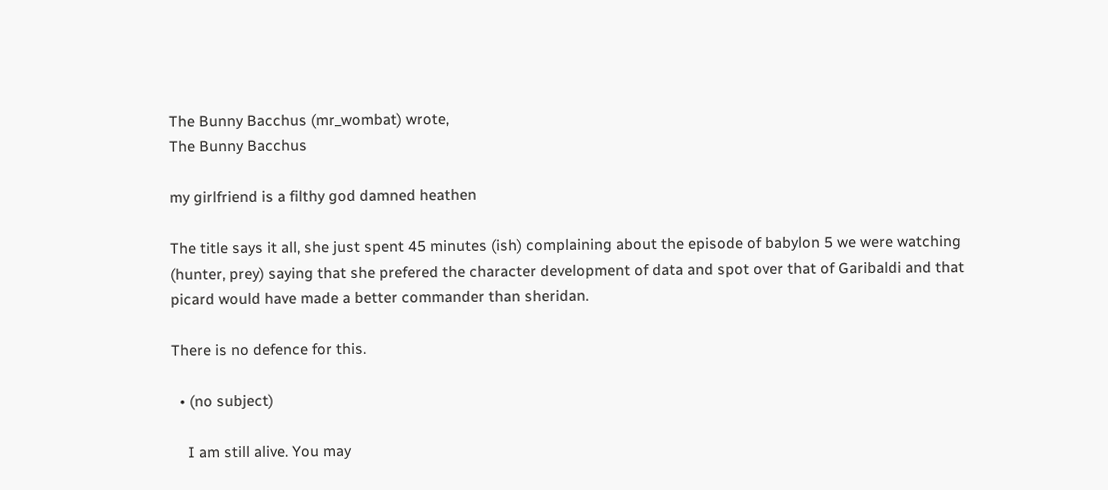The Bunny Bacchus (mr_wombat) wrote,
The Bunny Bacchus

my girlfriend is a filthy god damned heathen

The title says it all, she just spent 45 minutes (ish) complaining about the episode of babylon 5 we were watching (hunter, prey) saying that she prefered the character development of data and spot over that of Garibaldi and that picard would have made a better commander than sheridan.

There is no defence for this.

  • (no subject)

    I am still alive. You may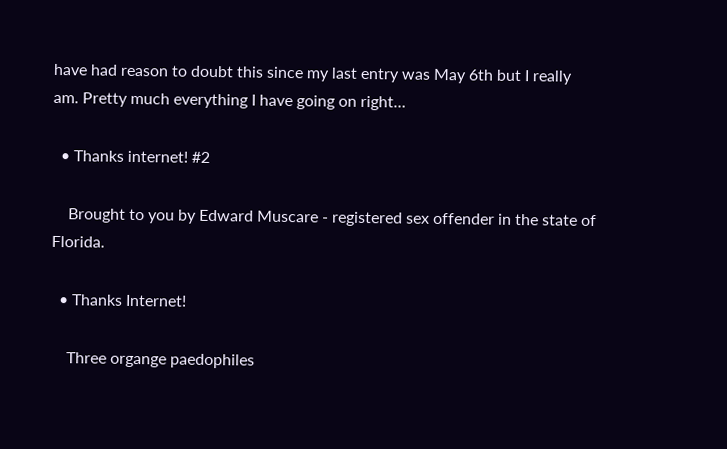have had reason to doubt this since my last entry was May 6th but I really am. Pretty much everything I have going on right…

  • Thanks internet! #2

    Brought to you by Edward Muscare - registered sex offender in the state of Florida.

  • Thanks Internet!

    Three organge paedophiles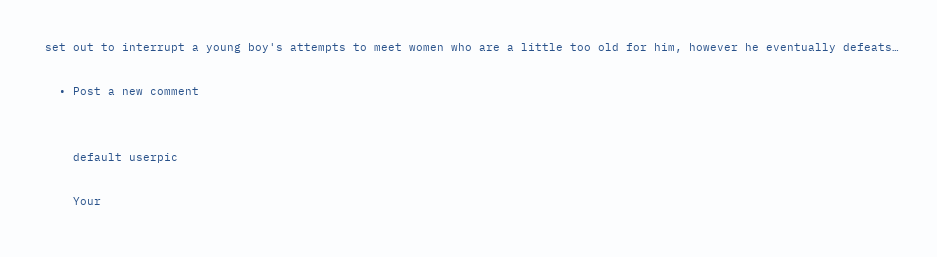set out to interrupt a young boy's attempts to meet women who are a little too old for him, however he eventually defeats…

  • Post a new comment


    default userpic

    Your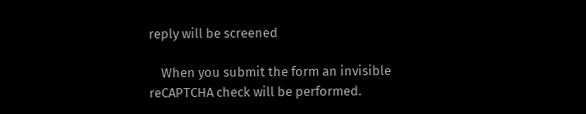reply will be screened

    When you submit the form an invisible reCAPTCHA check will be performed.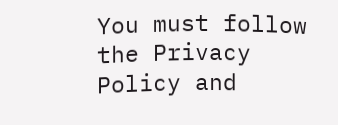You must follow the Privacy Policy and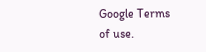Google Terms of use.